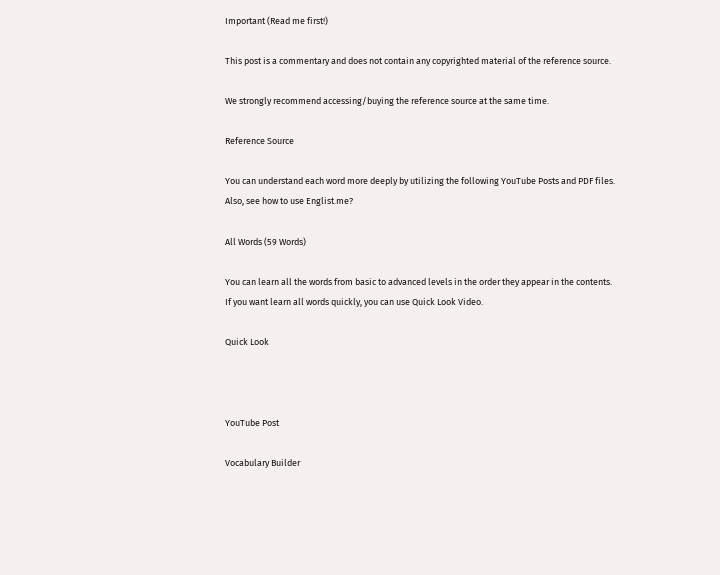Important (Read me first!)

This post is a commentary and does not contain any copyrighted material of the reference source.

We strongly recommend accessing/buying the reference source at the same time.

Reference Source

You can understand each word more deeply by utilizing the following YouTube Posts and PDF files.
Also, see how to use Englist.me?

All Words (59 Words)

You can learn all the words from basic to advanced levels in the order they appear in the contents.
If you want learn all words quickly, you can use Quick Look Video.

Quick Look



YouTube Post

Vocabulary Builder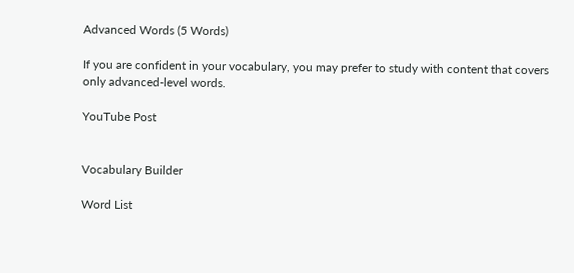Advanced Words (5 Words)

If you are confident in your vocabulary, you may prefer to study with content that covers only advanced-level words.

YouTube Post


Vocabulary Builder

Word List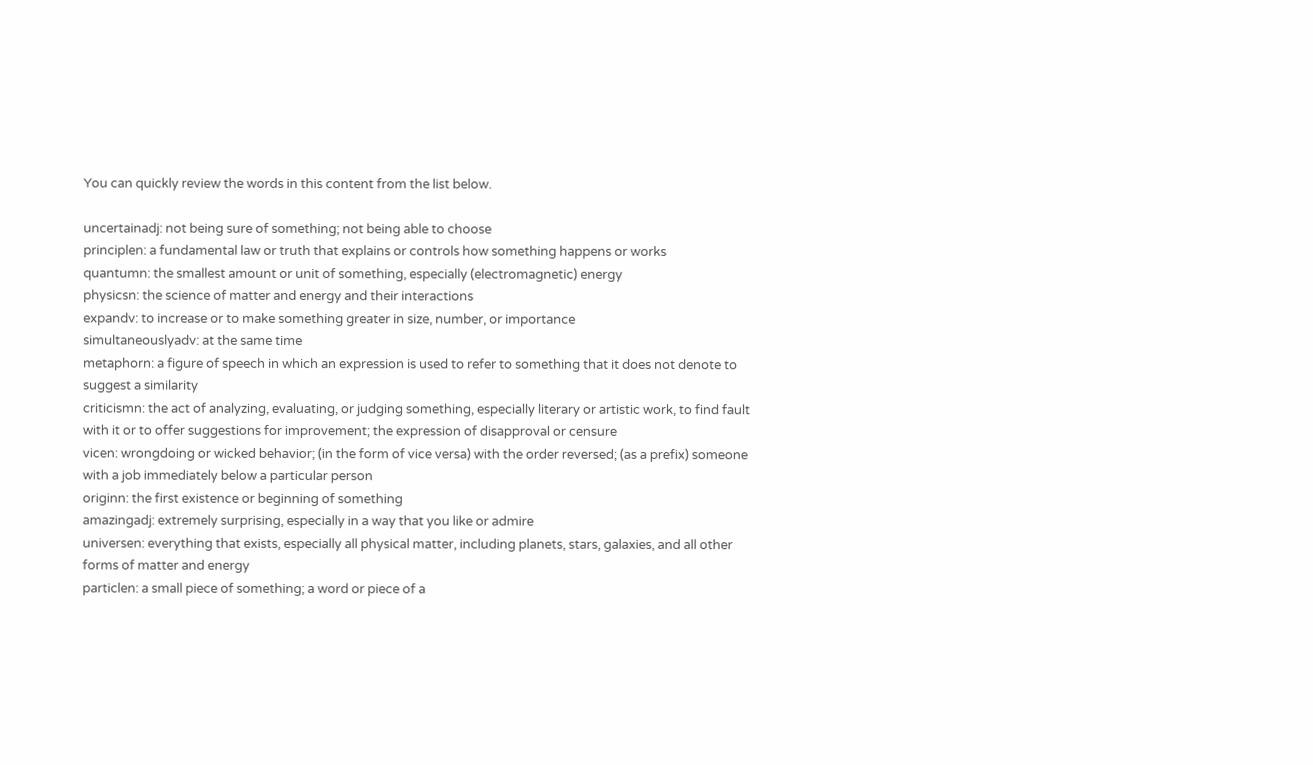You can quickly review the words in this content from the list below.

uncertainadj: not being sure of something; not being able to choose
principlen: a fundamental law or truth that explains or controls how something happens or works
quantumn: the smallest amount or unit of something, especially (electromagnetic) energy
physicsn: the science of matter and energy and their interactions
expandv: to increase or to make something greater in size, number, or importance
simultaneouslyadv: at the same time
metaphorn: a figure of speech in which an expression is used to refer to something that it does not denote to suggest a similarity
criticismn: the act of analyzing, evaluating, or judging something, especially literary or artistic work, to find fault with it or to offer suggestions for improvement; the expression of disapproval or censure
vicen: wrongdoing or wicked behavior; (in the form of vice versa) with the order reversed; (as a prefix) someone with a job immediately below a particular person
originn: the first existence or beginning of something
amazingadj: extremely surprising, especially in a way that you like or admire
universen: everything that exists, especially all physical matter, including planets, stars, galaxies, and all other forms of matter and energy
particlen: a small piece of something; a word or piece of a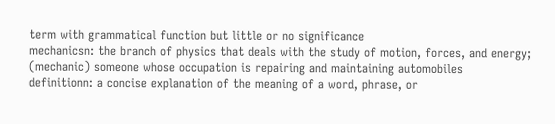term with grammatical function but little or no significance
mechanicsn: the branch of physics that deals with the study of motion, forces, and energy; (mechanic) someone whose occupation is repairing and maintaining automobiles
definitionn: a concise explanation of the meaning of a word, phrase, or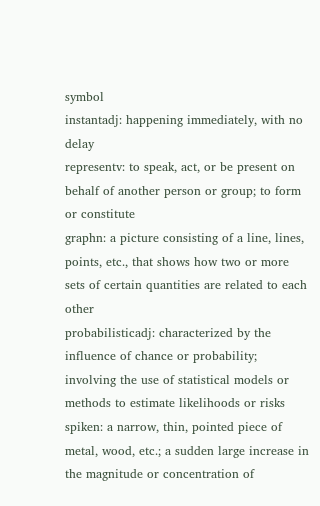symbol
instantadj: happening immediately, with no delay
representv: to speak, act, or be present on behalf of another person or group; to form or constitute
graphn: a picture consisting of a line, lines, points, etc., that shows how two or more sets of certain quantities are related to each other
probabilisticadj: characterized by the influence of chance or probability; involving the use of statistical models or methods to estimate likelihoods or risks
spiken: a narrow, thin, pointed piece of metal, wood, etc.; a sudden large increase in the magnitude or concentration of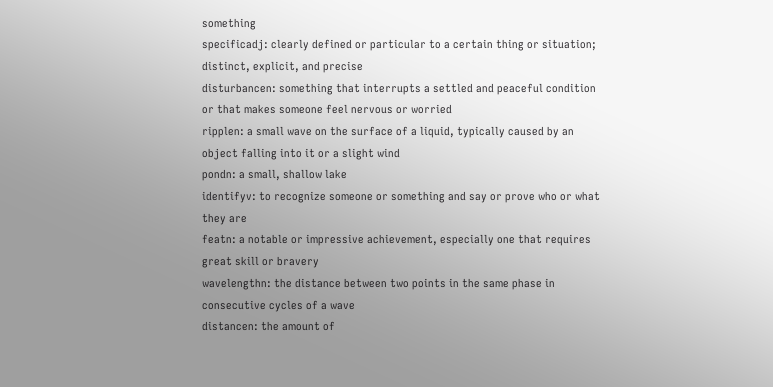something
specificadj: clearly defined or particular to a certain thing or situation; distinct, explicit, and precise
disturbancen: something that interrupts a settled and peaceful condition or that makes someone feel nervous or worried
ripplen: a small wave on the surface of a liquid, typically caused by an object falling into it or a slight wind
pondn: a small, shallow lake
identifyv: to recognize someone or something and say or prove who or what they are
featn: a notable or impressive achievement, especially one that requires great skill or bravery
wavelengthn: the distance between two points in the same phase in consecutive cycles of a wave
distancen: the amount of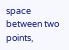space between two points,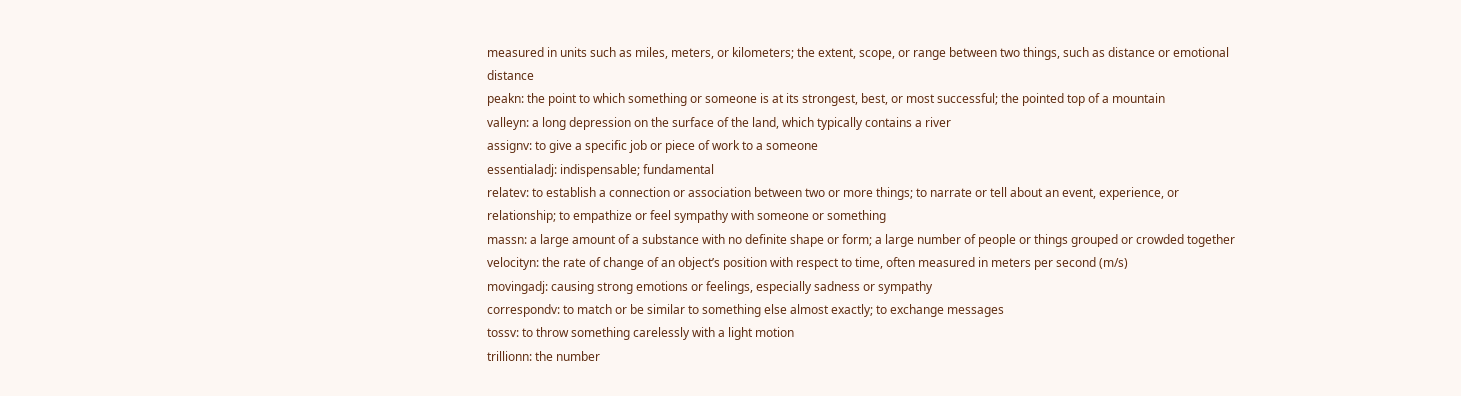measured in units such as miles, meters, or kilometers; the extent, scope, or range between two things, such as distance or emotional distance
peakn: the point to which something or someone is at its strongest, best, or most successful; the pointed top of a mountain
valleyn: a long depression on the surface of the land, which typically contains a river
assignv: to give a specific job or piece of work to a someone
essentialadj: indispensable; fundamental
relatev: to establish a connection or association between two or more things; to narrate or tell about an event, experience, or relationship; to empathize or feel sympathy with someone or something
massn: a large amount of a substance with no definite shape or form; a large number of people or things grouped or crowded together
velocityn: the rate of change of an object’s position with respect to time, often measured in meters per second (m/s)
movingadj: causing strong emotions or feelings, especially sadness or sympathy
correspondv: to match or be similar to something else almost exactly; to exchange messages
tossv: to throw something carelessly with a light motion
trillionn: the number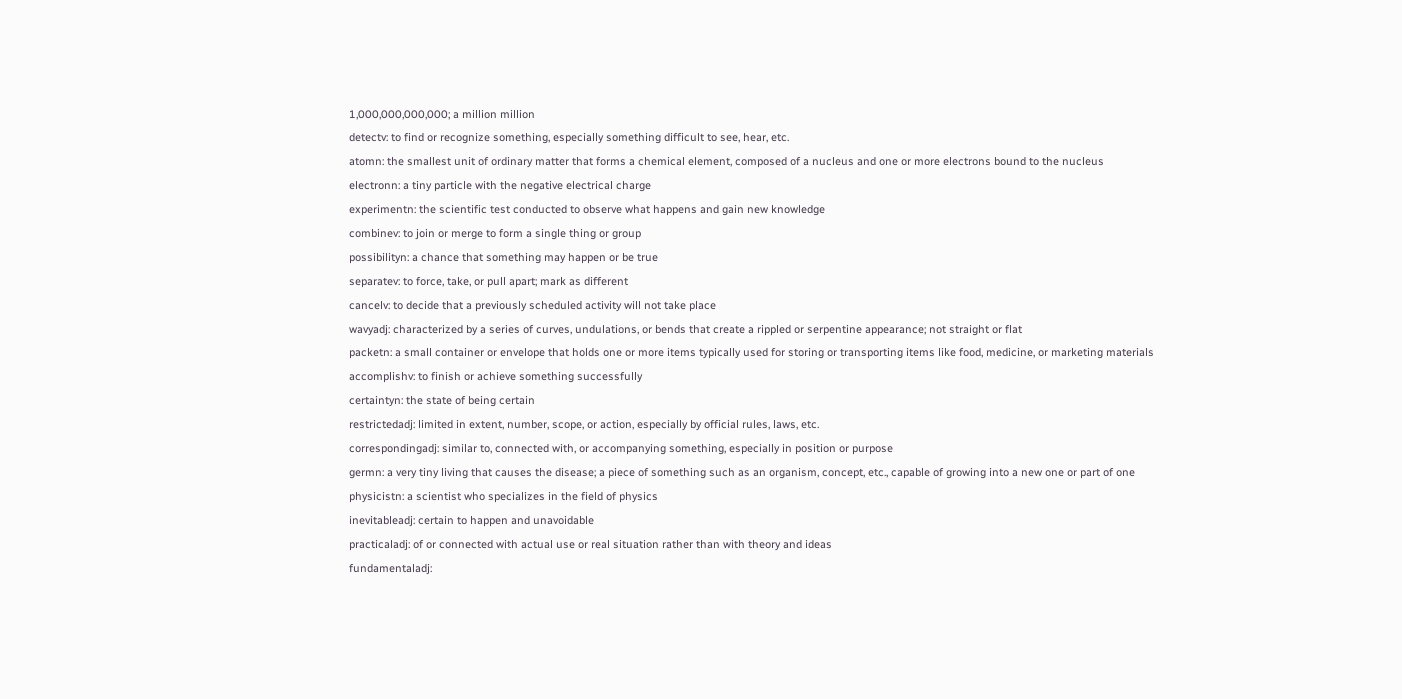1,000,000,000,000; a million million
detectv: to find or recognize something, especially something difficult to see, hear, etc.
atomn: the smallest unit of ordinary matter that forms a chemical element, composed of a nucleus and one or more electrons bound to the nucleus
electronn: a tiny particle with the negative electrical charge
experimentn: the scientific test conducted to observe what happens and gain new knowledge
combinev: to join or merge to form a single thing or group
possibilityn: a chance that something may happen or be true
separatev: to force, take, or pull apart; mark as different
cancelv: to decide that a previously scheduled activity will not take place
wavyadj: characterized by a series of curves, undulations, or bends that create a rippled or serpentine appearance; not straight or flat
packetn: a small container or envelope that holds one or more items typically used for storing or transporting items like food, medicine, or marketing materials
accomplishv: to finish or achieve something successfully
certaintyn: the state of being certain
restrictedadj: limited in extent, number, scope, or action, especially by official rules, laws, etc.
correspondingadj: similar to, connected with, or accompanying something, especially in position or purpose
germn: a very tiny living that causes the disease; a piece of something such as an organism, concept, etc., capable of growing into a new one or part of one
physicistn: a scientist who specializes in the field of physics
inevitableadj: certain to happen and unavoidable
practicaladj: of or connected with actual use or real situation rather than with theory and ideas
fundamentaladj: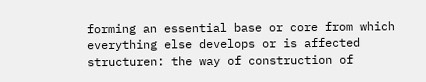forming an essential base or core from which everything else develops or is affected
structuren: the way of construction of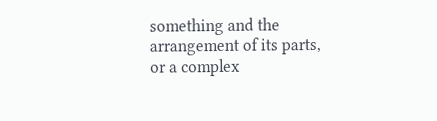something and the arrangement of its parts, or a complex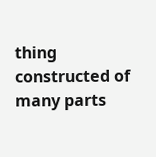thing constructed of many parts